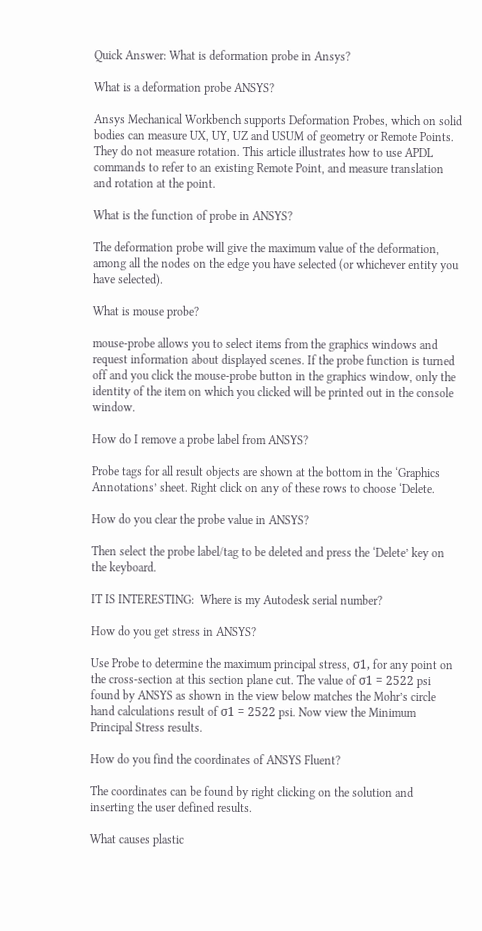Quick Answer: What is deformation probe in Ansys?

What is a deformation probe ANSYS?

Ansys Mechanical Workbench supports Deformation Probes, which on solid bodies can measure UX, UY, UZ and USUM of geometry or Remote Points. They do not measure rotation. This article illustrates how to use APDL commands to refer to an existing Remote Point, and measure translation and rotation at the point.

What is the function of probe in ANSYS?

The deformation probe will give the maximum value of the deformation, among all the nodes on the edge you have selected (or whichever entity you have selected).

What is mouse probe?

mouse-probe allows you to select items from the graphics windows and request information about displayed scenes. If the probe function is turned off and you click the mouse-probe button in the graphics window, only the identity of the item on which you clicked will be printed out in the console window.

How do I remove a probe label from ANSYS?

Probe tags for all result objects are shown at the bottom in the ‘Graphics Annotations’ sheet. Right click on any of these rows to choose ‘Delete.

How do you clear the probe value in ANSYS?

Then select the probe label/tag to be deleted and press the ‘Delete’ key on the keyboard.

IT IS INTERESTING:  Where is my Autodesk serial number?

How do you get stress in ANSYS?

Use Probe to determine the maximum principal stress, σ1, for any point on the cross-section at this section plane cut. The value of σ1 = 2522 psi found by ANSYS as shown in the view below matches the Mohr’s circle hand calculations result of σ1 = 2522 psi. Now view the Minimum Principal Stress results.

How do you find the coordinates of ANSYS Fluent?

The coordinates can be found by right clicking on the solution and inserting the user defined results.

What causes plastic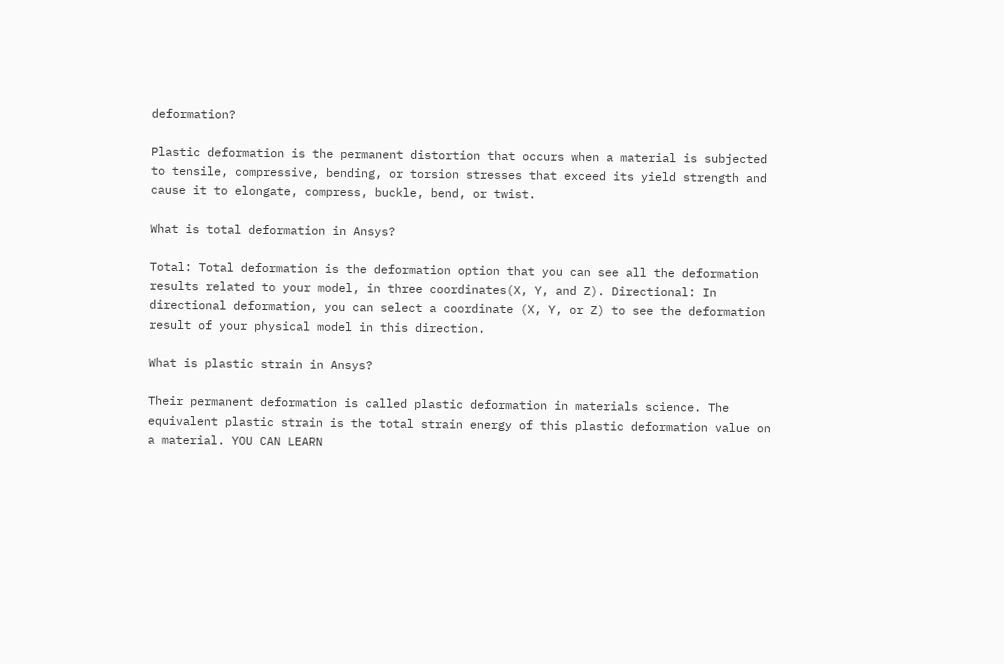deformation?

Plastic deformation is the permanent distortion that occurs when a material is subjected to tensile, compressive, bending, or torsion stresses that exceed its yield strength and cause it to elongate, compress, buckle, bend, or twist.

What is total deformation in Ansys?

Total: Total deformation is the deformation option that you can see all the deformation results related to your model, in three coordinates(X, Y, and Z). Directional: In directional deformation, you can select a coordinate (X, Y, or Z) to see the deformation result of your physical model in this direction.

What is plastic strain in Ansys?

Their permanent deformation is called plastic deformation in materials science. The equivalent plastic strain is the total strain energy of this plastic deformation value on a material. YOU CAN LEARN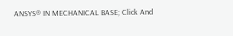ANSYS® IN MECHANICAL BASE; Click And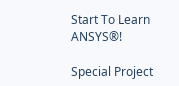Start To Learn ANSYS®!

Special Project